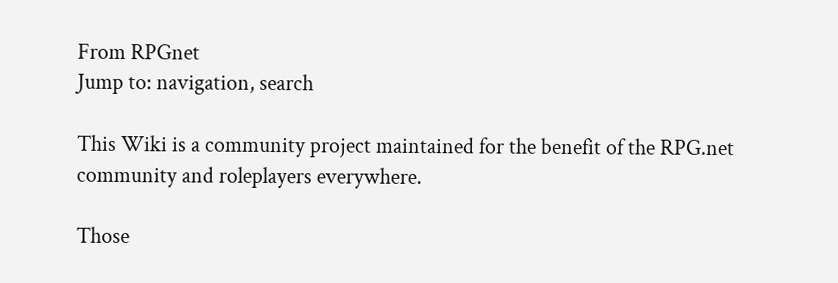From RPGnet
Jump to: navigation, search

This Wiki is a community project maintained for the benefit of the RPG.net community and roleplayers everywhere.

Those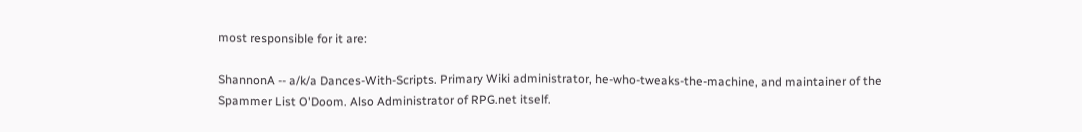most responsible for it are:

ShannonA -- a/k/a Dances-With-Scripts. Primary Wiki administrator, he-who-tweaks-the-machine, and maintainer of the Spammer List O'Doom. Also Administrator of RPG.net itself.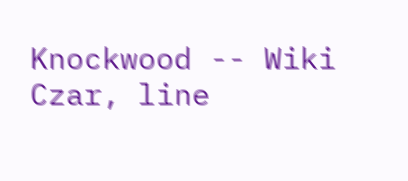Knockwood -- Wiki Czar, line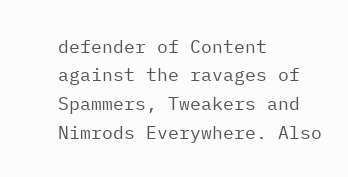defender of Content against the ravages of Spammers, Tweakers and Nimrods Everywhere. Also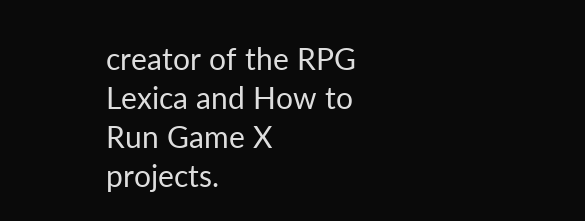creator of the RPG Lexica and How to Run Game X projects.